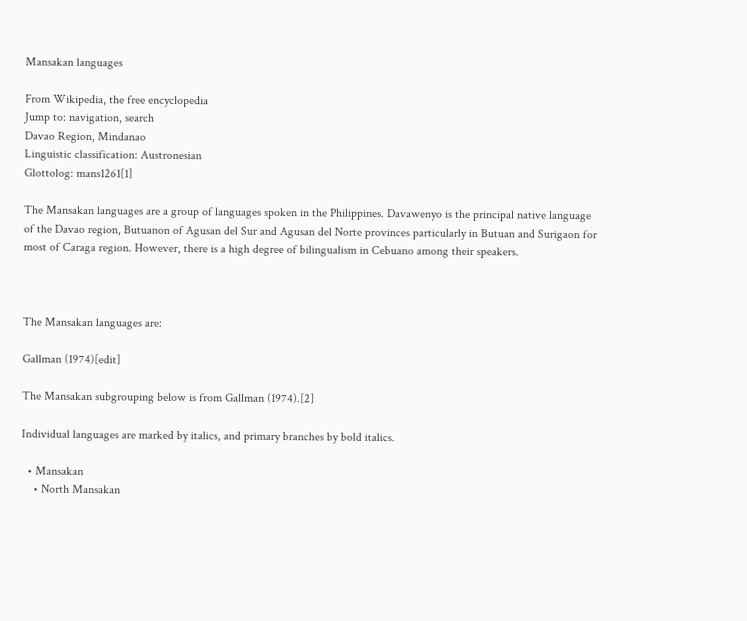Mansakan languages

From Wikipedia, the free encyclopedia
Jump to: navigation, search
Davao Region, Mindanao
Linguistic classification: Austronesian
Glottolog: mans1261[1]

The Mansakan languages are a group of languages spoken in the Philippines. Davawenyo is the principal native language of the Davao region, Butuanon of Agusan del Sur and Agusan del Norte provinces particularly in Butuan and Surigaon for most of Caraga region. However, there is a high degree of bilingualism in Cebuano among their speakers.



The Mansakan languages are:

Gallman (1974)[edit]

The Mansakan subgrouping below is from Gallman (1974).[2]

Individual languages are marked by italics, and primary branches by bold italics.

  • Mansakan
    • North Mansakan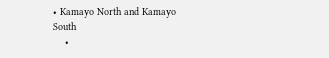• Kamayo North and Kamayo South
    •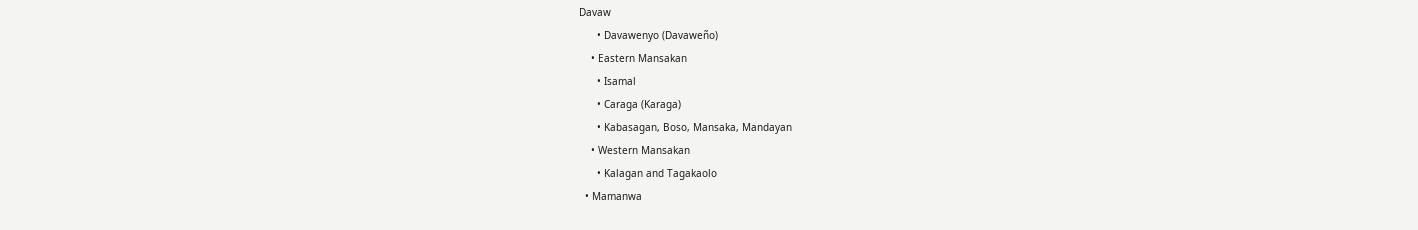Davaw
      • Davawenyo (Davaweño)
    • Eastern Mansakan
      • Isamal
      • Caraga (Karaga)
      • Kabasagan, Boso, Mansaka, Mandayan
    • Western Mansakan
      • Kalagan and Tagakaolo
  • Mamanwa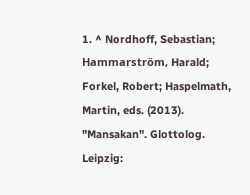1. ^ Nordhoff, Sebastian; Hammarström, Harald; Forkel, Robert; Haspelmath, Martin, eds. (2013). "Mansakan". Glottolog. Leipzig: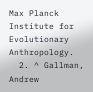Max Planck Institute for Evolutionary Anthropology.
  2. ^ Gallman, Andrew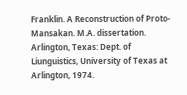Franklin. A Reconstruction of Proto-Mansakan. M.A. dissertation. Arlington, Texas: Dept. of Liunguistics, University of Texas at Arlington, 1974.